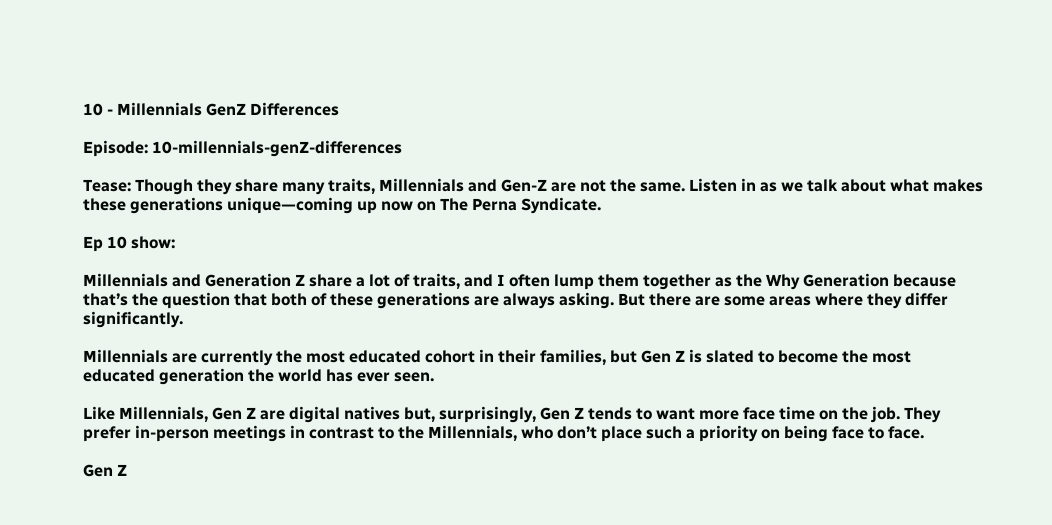10 - Millennials GenZ Differences

Episode: 10-millennials-genZ-differences

Tease: Though they share many traits, Millennials and Gen-Z are not the same. Listen in as we talk about what makes these generations unique—coming up now on The Perna Syndicate.

Ep 10 show:

Millennials and Generation Z share a lot of traits, and I often lump them together as the Why Generation because that’s the question that both of these generations are always asking. But there are some areas where they differ significantly.

Millennials are currently the most educated cohort in their families, but Gen Z is slated to become the most educated generation the world has ever seen.

Like Millennials, Gen Z are digital natives but, surprisingly, Gen Z tends to want more face time on the job. They prefer in-person meetings in contrast to the Millennials, who don’t place such a priority on being face to face.

Gen Z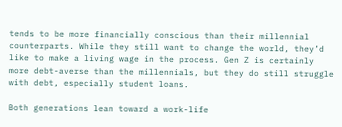tends to be more financially conscious than their millennial counterparts. While they still want to change the world, they’d like to make a living wage in the process. Gen Z is certainly more debt-averse than the millennials, but they do still struggle with debt, especially student loans.

Both generations lean toward a work-life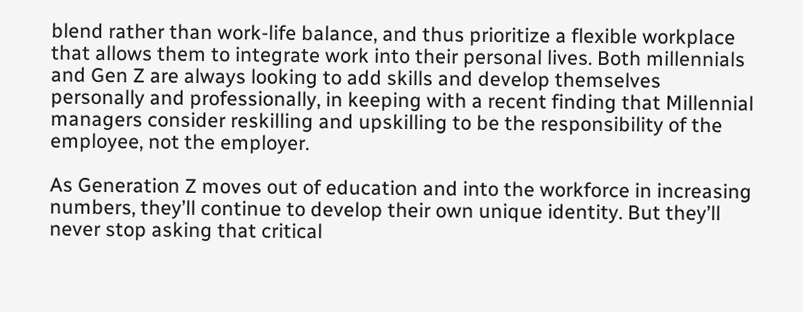blend rather than work-life balance, and thus prioritize a flexible workplace that allows them to integrate work into their personal lives. Both millennials and Gen Z are always looking to add skills and develop themselves personally and professionally, in keeping with a recent finding that Millennial managers consider reskilling and upskilling to be the responsibility of the employee, not the employer.

As Generation Z moves out of education and into the workforce in increasing numbers, they’ll continue to develop their own unique identity. But they’ll never stop asking that critical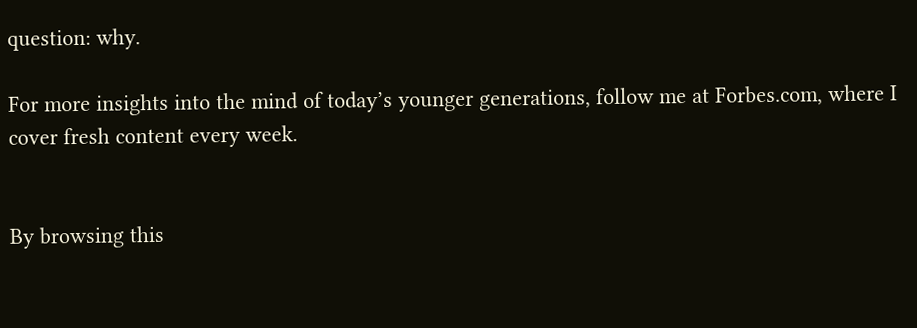question: why.

For more insights into the mind of today’s younger generations, follow me at Forbes.com, where I cover fresh content every week.


By browsing this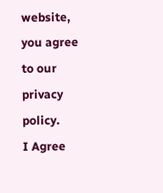website, you agree to our privacy policy.
I Agree